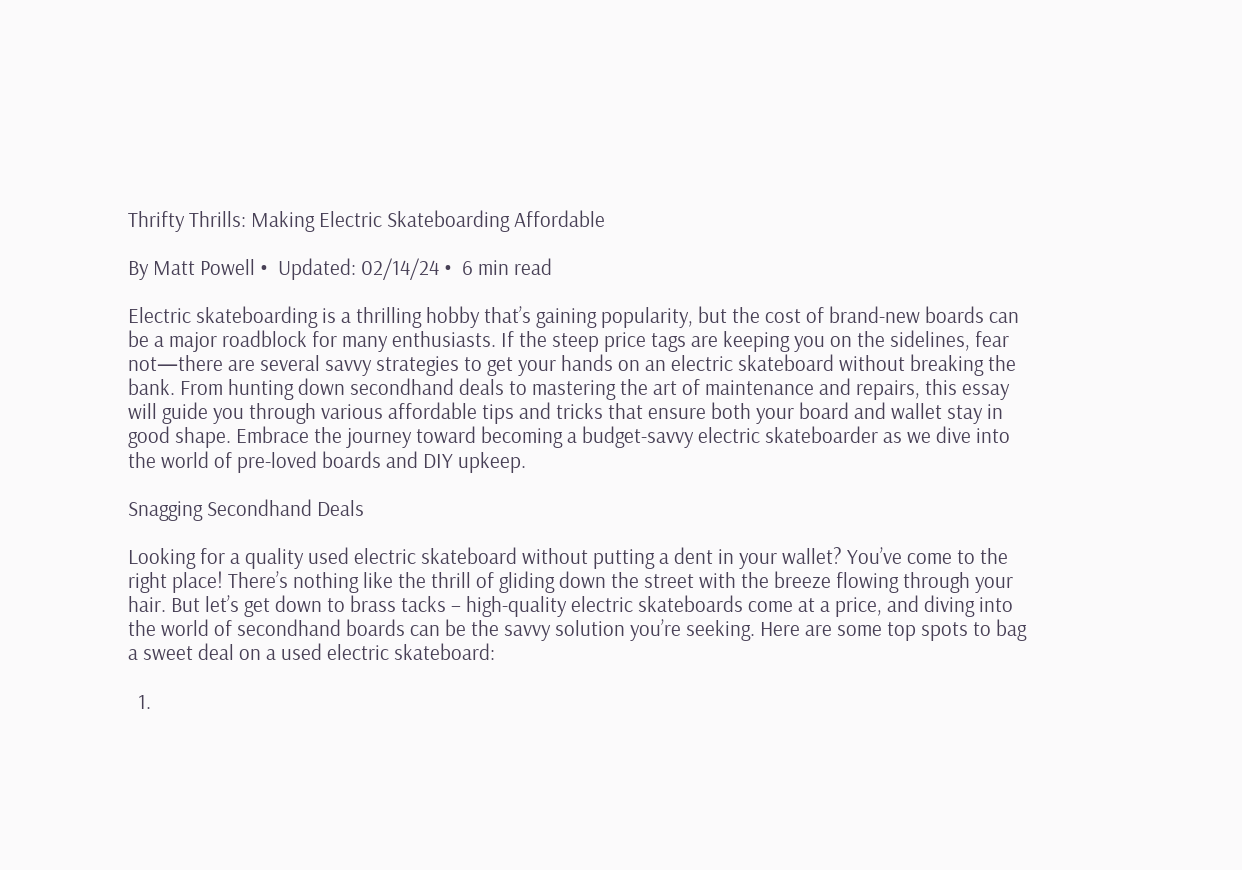Thrifty Thrills: Making Electric Skateboarding Affordable

By Matt Powell •  Updated: 02/14/24 •  6 min read

Electric skateboarding is a thrilling hobby that’s gaining popularity, but the cost of brand-new boards can be a major roadblock for many enthusiasts. If the steep price tags are keeping you on the sidelines, fear not—there are several savvy strategies to get your hands on an electric skateboard without breaking the bank. From hunting down secondhand deals to mastering the art of maintenance and repairs, this essay will guide you through various affordable tips and tricks that ensure both your board and wallet stay in good shape. Embrace the journey toward becoming a budget-savvy electric skateboarder as we dive into the world of pre-loved boards and DIY upkeep.

Snagging Secondhand Deals

Looking for a quality used electric skateboard without putting a dent in your wallet? You’ve come to the right place! There’s nothing like the thrill of gliding down the street with the breeze flowing through your hair. But let’s get down to brass tacks – high-quality electric skateboards come at a price, and diving into the world of secondhand boards can be the savvy solution you’re seeking. Here are some top spots to bag a sweet deal on a used electric skateboard:

  1.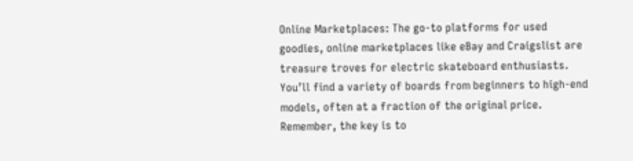Online Marketplaces: The go-to platforms for used goodies, online marketplaces like eBay and Craigslist are treasure troves for electric skateboard enthusiasts. You’ll find a variety of boards from beginners to high-end models, often at a fraction of the original price. Remember, the key is to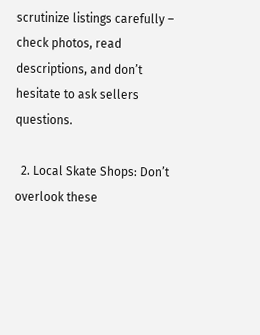scrutinize listings carefully – check photos, read descriptions, and don’t hesitate to ask sellers questions.

  2. Local Skate Shops: Don’t overlook these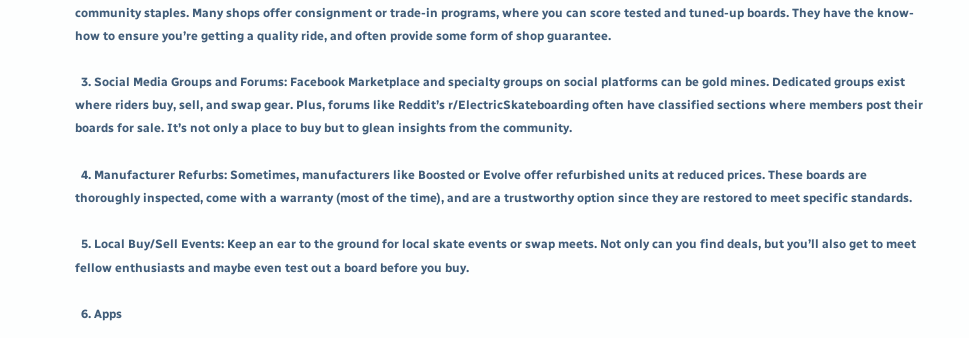community staples. Many shops offer consignment or trade-in programs, where you can score tested and tuned-up boards. They have the know-how to ensure you’re getting a quality ride, and often provide some form of shop guarantee.

  3. Social Media Groups and Forums: Facebook Marketplace and specialty groups on social platforms can be gold mines. Dedicated groups exist where riders buy, sell, and swap gear. Plus, forums like Reddit’s r/ElectricSkateboarding often have classified sections where members post their boards for sale. It’s not only a place to buy but to glean insights from the community.

  4. Manufacturer Refurbs: Sometimes, manufacturers like Boosted or Evolve offer refurbished units at reduced prices. These boards are thoroughly inspected, come with a warranty (most of the time), and are a trustworthy option since they are restored to meet specific standards.

  5. Local Buy/Sell Events: Keep an ear to the ground for local skate events or swap meets. Not only can you find deals, but you’ll also get to meet fellow enthusiasts and maybe even test out a board before you buy.

  6. Apps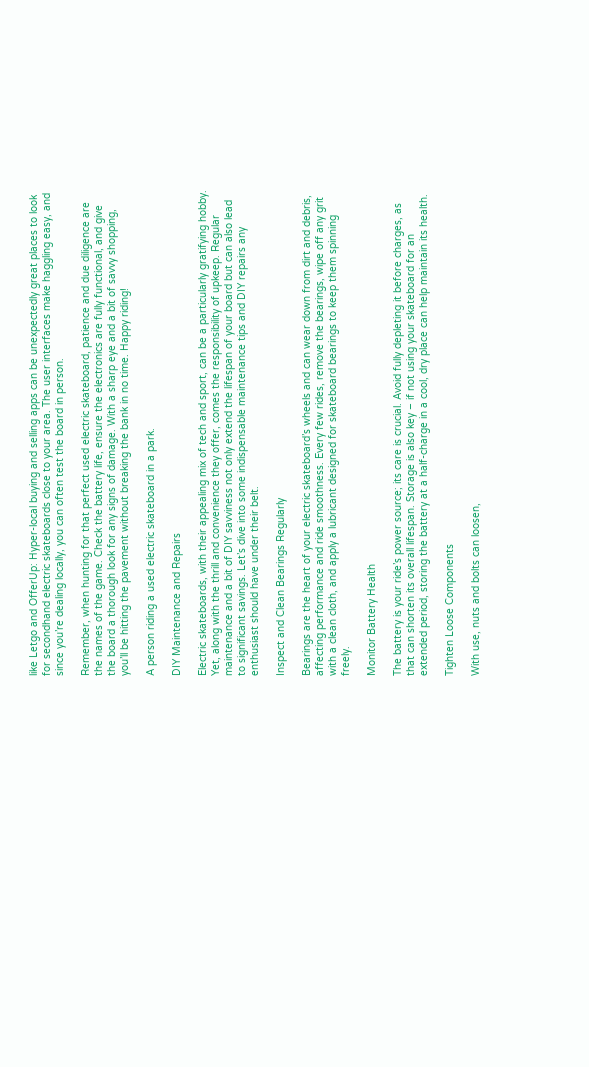like Letgo and OfferUp: Hyper-local buying and selling apps can be unexpectedly great places to look for secondhand electric skateboards close to your area. The user interfaces make haggling easy, and since you’re dealing locally, you can often test the board in person.

Remember, when hunting for that perfect used electric skateboard, patience and due diligence are the names of the game. Check the battery life, ensure the electronics are fully functional, and give the board a thorough look for any signs of damage. With a sharp eye and a bit of savvy shopping, you’ll be hitting the pavement without breaking the bank in no time. Happy riding!

A person riding a used electric skateboard in a park.

DIY Maintenance and Repairs

Electric skateboards, with their appealing mix of tech and sport, can be a particularly gratifying hobby. Yet, along with the thrill and convenience they offer, comes the responsibility of upkeep. Regular maintenance and a bit of DIY savviness not only extend the lifespan of your board but can also lead to significant savings. Let’s dive into some indispensable maintenance tips and DIY repairs any enthusiast should have under their belt.

Inspect and Clean Bearings Regularly

Bearings are the heart of your electric skateboard’s wheels and can wear down from dirt and debris, affecting performance and ride smoothness. Every few rides, remove the bearings, wipe off any grit with a clean cloth, and apply a lubricant designed for skateboard bearings to keep them spinning freely.

Monitor Battery Health

The battery is your ride’s power source; its care is crucial. Avoid fully depleting it before charges, as that can shorten its overall lifespan. Storage is also key – if not using your skateboard for an extended period, storing the battery at a half-charge in a cool, dry place can help maintain its health.

Tighten Loose Components

With use, nuts and bolts can loosen,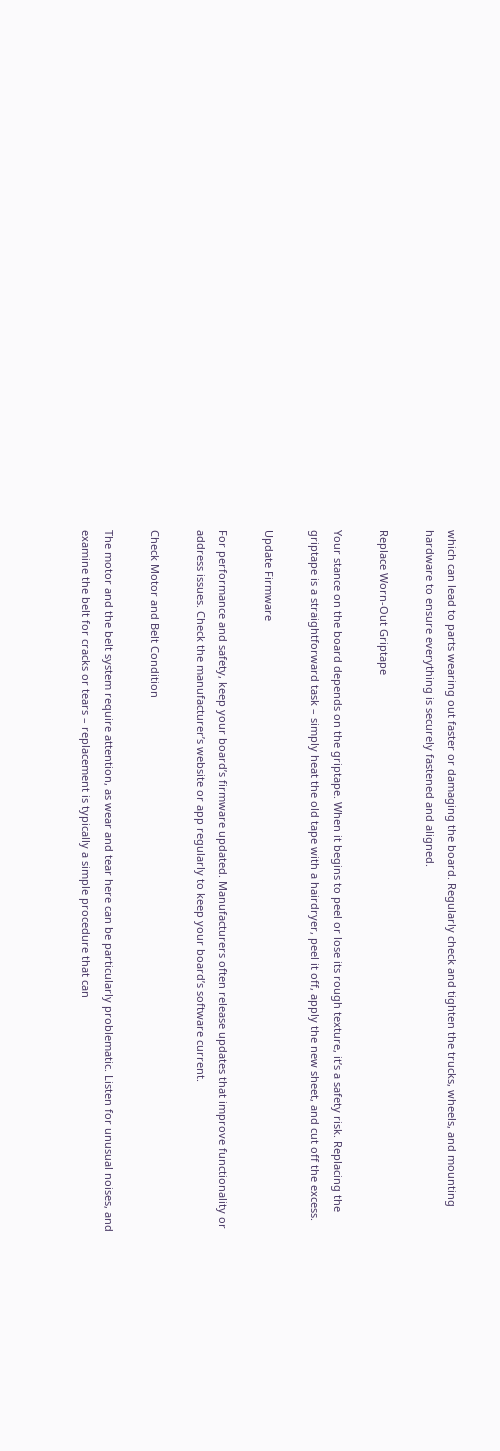which can lead to parts wearing out faster or damaging the board. Regularly check and tighten the trucks, wheels, and mounting hardware to ensure everything is securely fastened and aligned.

Replace Worn-Out Griptape

Your stance on the board depends on the griptape. When it begins to peel or lose its rough texture, it’s a safety risk. Replacing the griptape is a straightforward task – simply heat the old tape with a hairdryer, peel it off, apply the new sheet, and cut off the excess.

Update Firmware

For performance and safety, keep your board’s firmware updated. Manufacturers often release updates that improve functionality or address issues. Check the manufacturer’s website or app regularly to keep your board’s software current.

Check Motor and Belt Condition

The motor and the belt system require attention, as wear and tear here can be particularly problematic. Listen for unusual noises, and examine the belt for cracks or tears – replacement is typically a simple procedure that can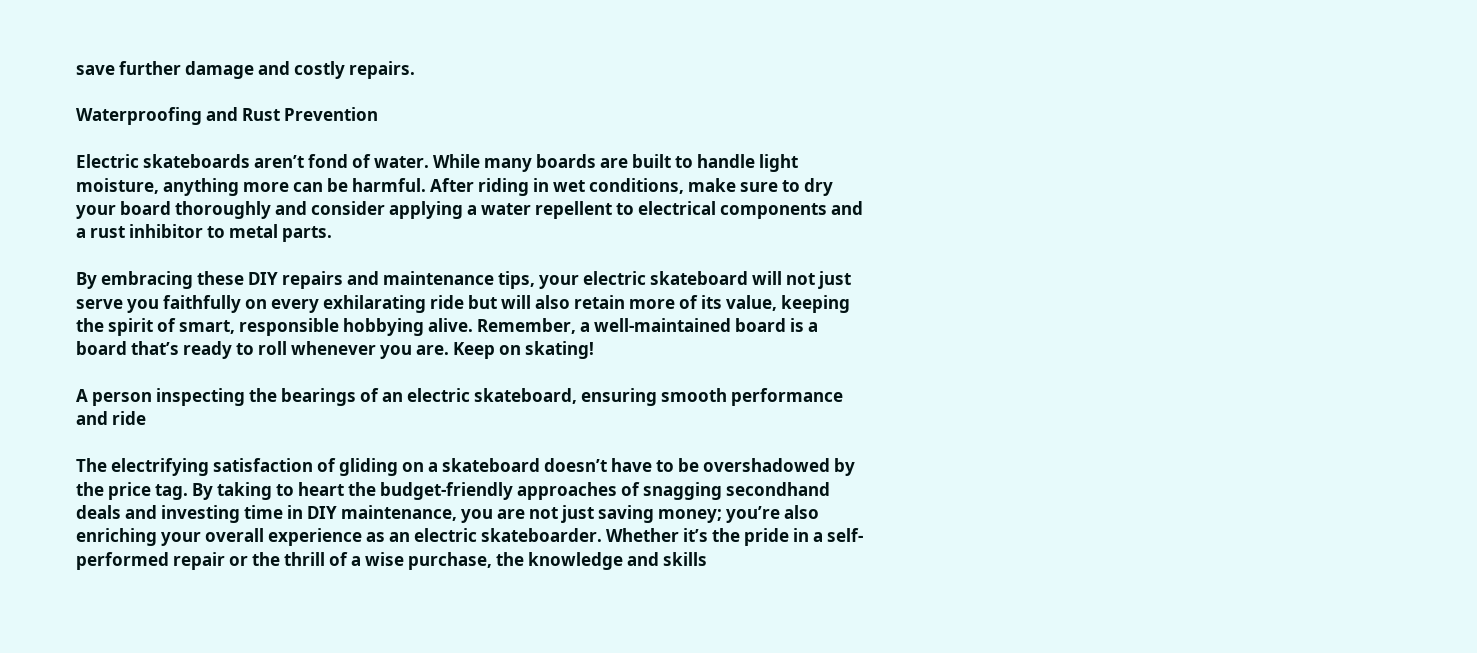save further damage and costly repairs.

Waterproofing and Rust Prevention

Electric skateboards aren’t fond of water. While many boards are built to handle light moisture, anything more can be harmful. After riding in wet conditions, make sure to dry your board thoroughly and consider applying a water repellent to electrical components and a rust inhibitor to metal parts.

By embracing these DIY repairs and maintenance tips, your electric skateboard will not just serve you faithfully on every exhilarating ride but will also retain more of its value, keeping the spirit of smart, responsible hobbying alive. Remember, a well-maintained board is a board that’s ready to roll whenever you are. Keep on skating!

A person inspecting the bearings of an electric skateboard, ensuring smooth performance and ride

The electrifying satisfaction of gliding on a skateboard doesn’t have to be overshadowed by the price tag. By taking to heart the budget-friendly approaches of snagging secondhand deals and investing time in DIY maintenance, you are not just saving money; you’re also enriching your overall experience as an electric skateboarder. Whether it’s the pride in a self-performed repair or the thrill of a wise purchase, the knowledge and skills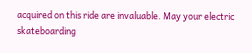acquired on this ride are invaluable. May your electric skateboarding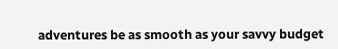adventures be as smooth as your savvy budget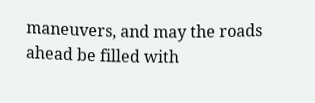maneuvers, and may the roads ahead be filled with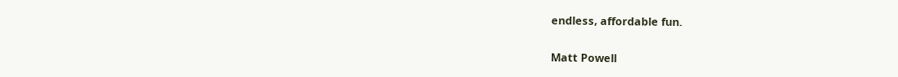endless, affordable fun.

Matt Powell